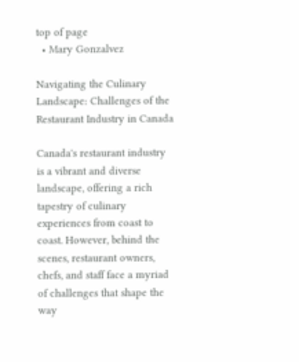top of page
  • Mary Gonzalvez

Navigating the Culinary Landscape: Challenges of the Restaurant Industry in Canada

Canada's restaurant industry is a vibrant and diverse landscape, offering a rich tapestry of culinary experiences from coast to coast. However, behind the scenes, restaurant owners, chefs, and staff face a myriad of challenges that shape the way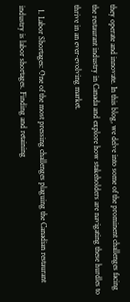they operate and innovate. In this blog, we delve into some of the prominent challenges facing the restaurant industry in Canada and explore how stakeholders are navigating these hurdles to thrive in an ever-evolving market.

  1. Labor Shortages: One of the most pressing challenges plaguing the Canadian restaurant industry is labor shortages. Finding and retaining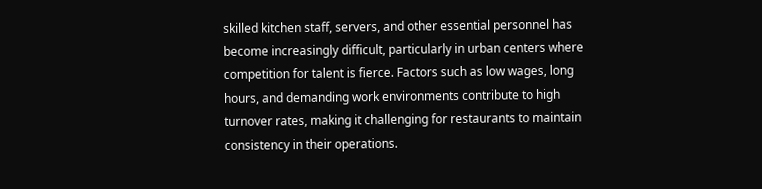skilled kitchen staff, servers, and other essential personnel has become increasingly difficult, particularly in urban centers where competition for talent is fierce. Factors such as low wages, long hours, and demanding work environments contribute to high turnover rates, making it challenging for restaurants to maintain consistency in their operations.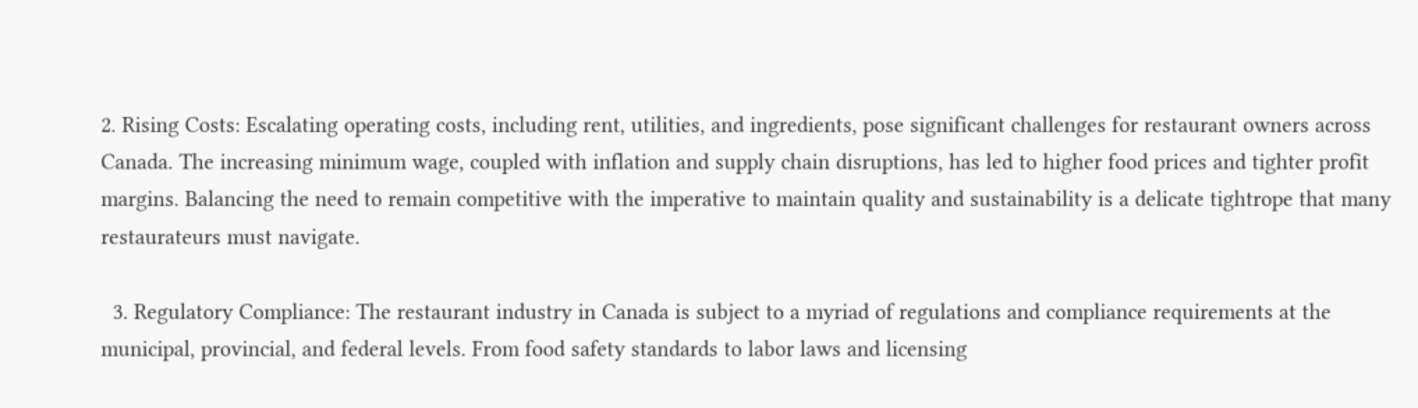2. Rising Costs: Escalating operating costs, including rent, utilities, and ingredients, pose significant challenges for restaurant owners across Canada. The increasing minimum wage, coupled with inflation and supply chain disruptions, has led to higher food prices and tighter profit margins. Balancing the need to remain competitive with the imperative to maintain quality and sustainability is a delicate tightrope that many restaurateurs must navigate.

  3. Regulatory Compliance: The restaurant industry in Canada is subject to a myriad of regulations and compliance requirements at the municipal, provincial, and federal levels. From food safety standards to labor laws and licensing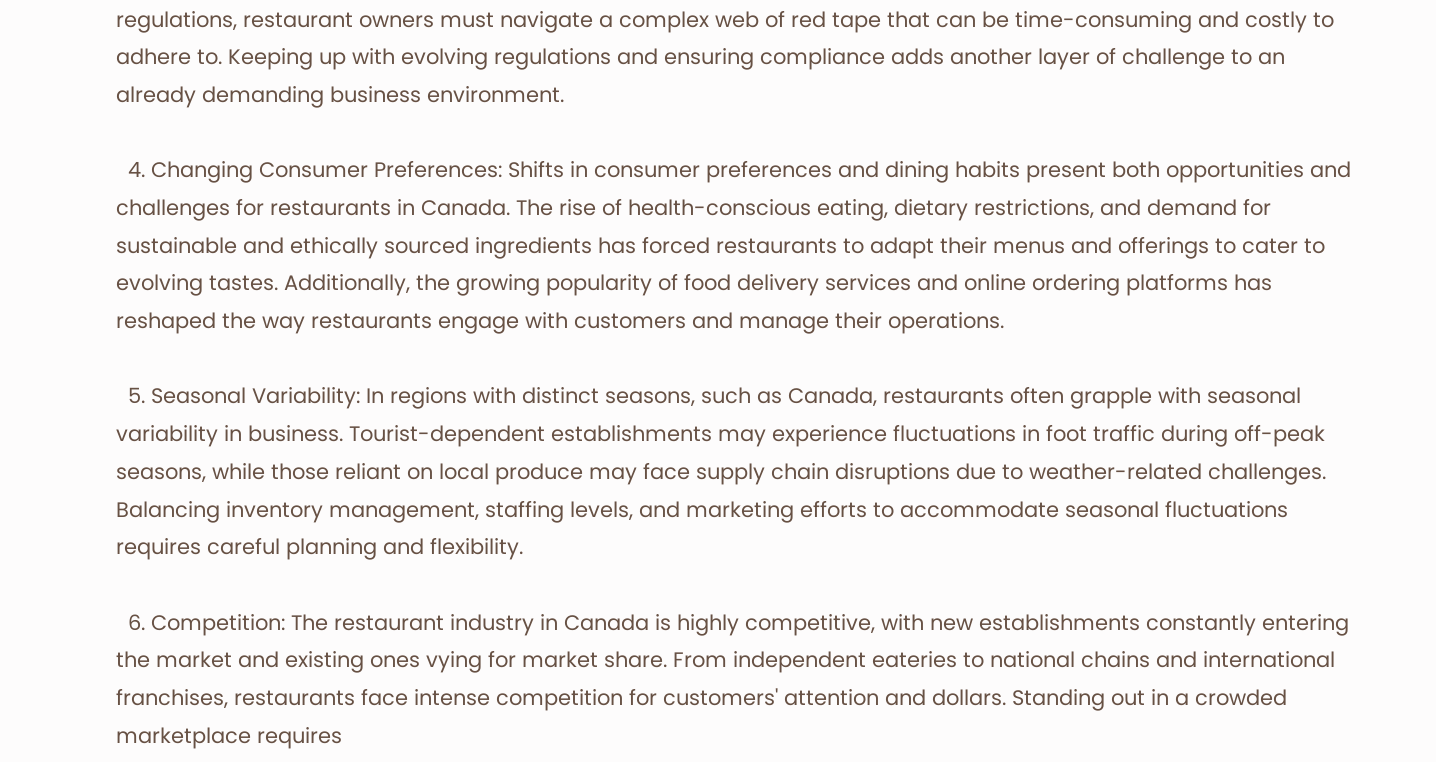regulations, restaurant owners must navigate a complex web of red tape that can be time-consuming and costly to adhere to. Keeping up with evolving regulations and ensuring compliance adds another layer of challenge to an already demanding business environment.

  4. Changing Consumer Preferences: Shifts in consumer preferences and dining habits present both opportunities and challenges for restaurants in Canada. The rise of health-conscious eating, dietary restrictions, and demand for sustainable and ethically sourced ingredients has forced restaurants to adapt their menus and offerings to cater to evolving tastes. Additionally, the growing popularity of food delivery services and online ordering platforms has reshaped the way restaurants engage with customers and manage their operations.

  5. Seasonal Variability: In regions with distinct seasons, such as Canada, restaurants often grapple with seasonal variability in business. Tourist-dependent establishments may experience fluctuations in foot traffic during off-peak seasons, while those reliant on local produce may face supply chain disruptions due to weather-related challenges. Balancing inventory management, staffing levels, and marketing efforts to accommodate seasonal fluctuations requires careful planning and flexibility.

  6. Competition: The restaurant industry in Canada is highly competitive, with new establishments constantly entering the market and existing ones vying for market share. From independent eateries to national chains and international franchises, restaurants face intense competition for customers' attention and dollars. Standing out in a crowded marketplace requires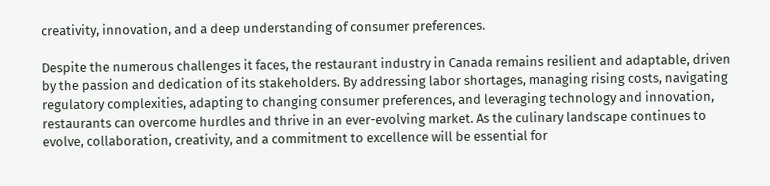creativity, innovation, and a deep understanding of consumer preferences.

Despite the numerous challenges it faces, the restaurant industry in Canada remains resilient and adaptable, driven by the passion and dedication of its stakeholders. By addressing labor shortages, managing rising costs, navigating regulatory complexities, adapting to changing consumer preferences, and leveraging technology and innovation, restaurants can overcome hurdles and thrive in an ever-evolving market. As the culinary landscape continues to evolve, collaboration, creativity, and a commitment to excellence will be essential for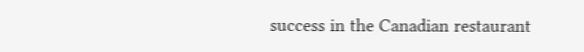success in the Canadian restaurant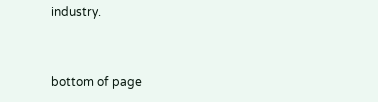industry.


bottom of page